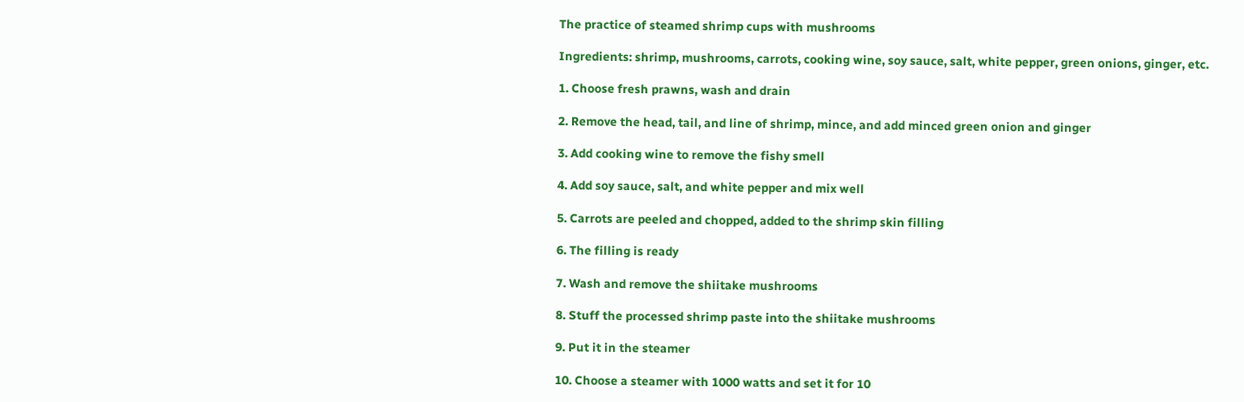The practice of steamed shrimp cups with mushrooms

Ingredients: shrimp, mushrooms, carrots, cooking wine, soy sauce, salt, white pepper, green onions, ginger, etc.

1. Choose fresh prawns, wash and drain

2. Remove the head, tail, and line of shrimp, mince, and add minced green onion and ginger

3. Add cooking wine to remove the fishy smell

4. Add soy sauce, salt, and white pepper and mix well

5. Carrots are peeled and chopped, added to the shrimp skin filling

6. The filling is ready

7. Wash and remove the shiitake mushrooms

8. Stuff the processed shrimp paste into the shiitake mushrooms

9. Put it in the steamer

10. Choose a steamer with 1000 watts and set it for 10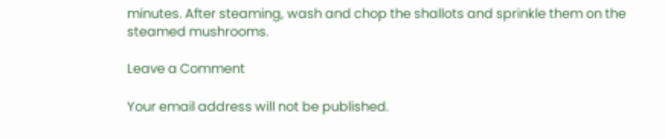minutes. After steaming, wash and chop the shallots and sprinkle them on the steamed mushrooms.

Leave a Comment

Your email address will not be published.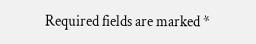Required fields are marked *